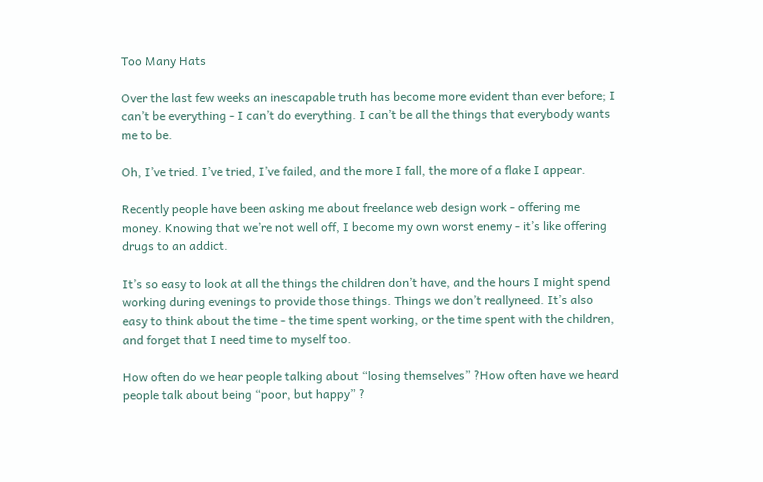Too Many Hats

Over the last few weeks an inescapable truth has become more evident than ever before; I can’t be everything - I can’t do everything. I can’t be all the things that everybody wants me to be.

Oh, I’ve tried. I’ve tried, I’ve failed, and the more I fall, the more of a flake I appear.

Recently people have been asking me about freelance web design work - offering me money. Knowing that we’re not well off, I become my own worst enemy - it’s like offering drugs to an addict.

It’s so easy to look at all the things the children don’t have, and the hours I might spend working during evenings to provide those things. Things we don’t reallyneed. It’s also easy to think about the time - the time spent working, or the time spent with the children, and forget that I need time to myself too.

How often do we hear people talking about “losing themselves” ?How often have we heard people talk about being “poor, but happy” ?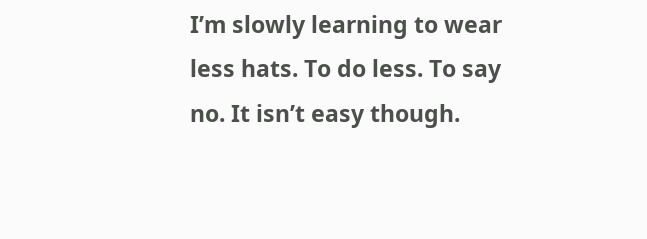I’m slowly learning to wear less hats. To do less. To say no. It isn’t easy though.